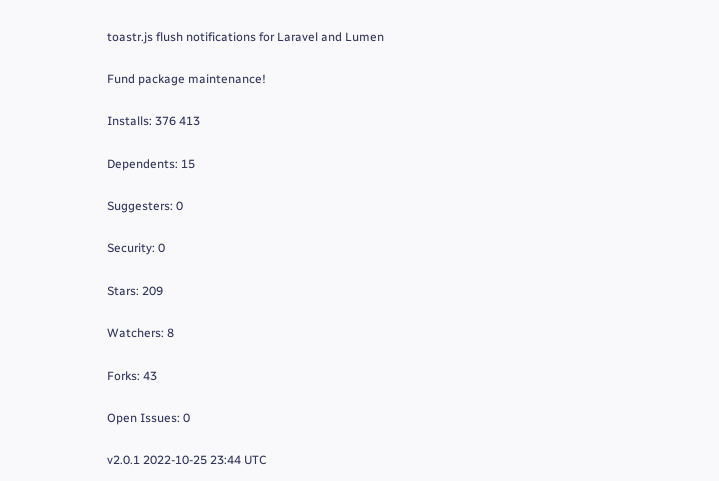toastr.js flush notifications for Laravel and Lumen

Fund package maintenance!

Installs: 376 413

Dependents: 15

Suggesters: 0

Security: 0

Stars: 209

Watchers: 8

Forks: 43

Open Issues: 0

v2.0.1 2022-10-25 23:44 UTC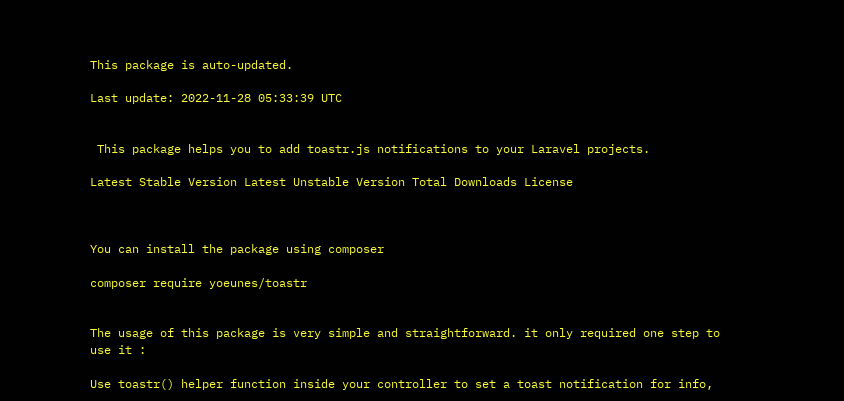This package is auto-updated.

Last update: 2022-11-28 05:33:39 UTC


 This package helps you to add toastr.js notifications to your Laravel projects.

Latest Stable Version Latest Unstable Version Total Downloads License



You can install the package using composer

composer require yoeunes/toastr


The usage of this package is very simple and straightforward. it only required one step to use it :

Use toastr() helper function inside your controller to set a toast notification for info,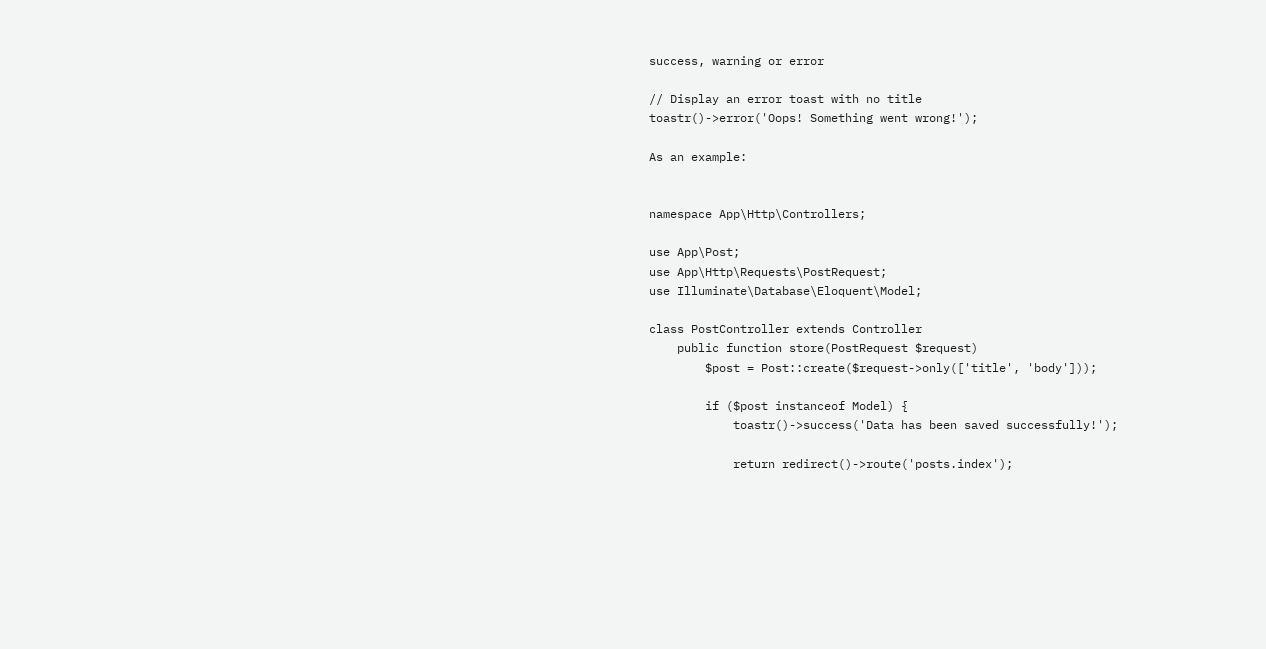success, warning or error

// Display an error toast with no title
toastr()->error('Oops! Something went wrong!');

As an example:


namespace App\Http\Controllers;

use App\Post;
use App\Http\Requests\PostRequest;
use Illuminate\Database\Eloquent\Model;

class PostController extends Controller
    public function store(PostRequest $request)
        $post = Post::create($request->only(['title', 'body']));

        if ($post instanceof Model) {
            toastr()->success('Data has been saved successfully!');

            return redirect()->route('posts.index');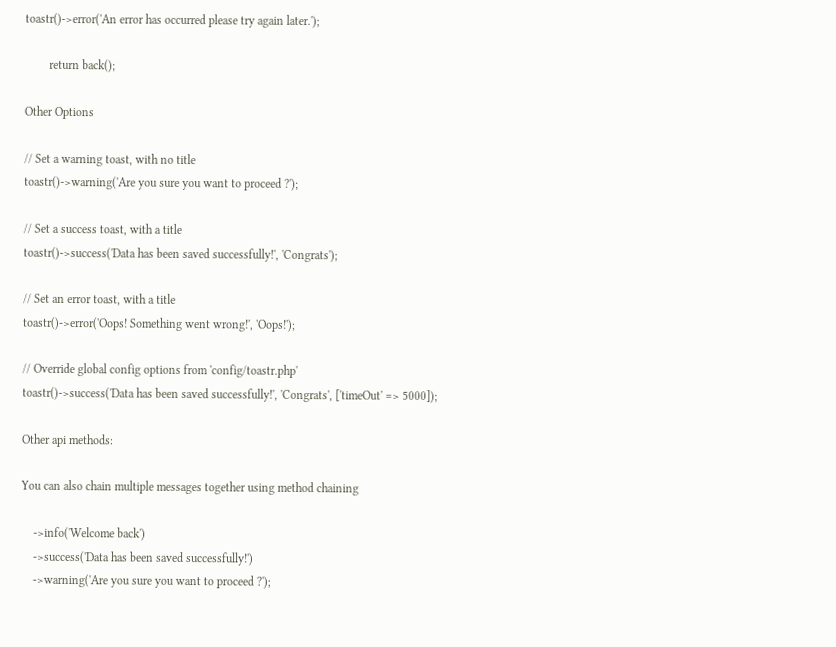toastr()->error('An error has occurred please try again later.');

        return back();

Other Options

// Set a warning toast, with no title
toastr()->warning('Are you sure you want to proceed ?');

// Set a success toast, with a title
toastr()->success('Data has been saved successfully!', 'Congrats');

// Set an error toast, with a title
toastr()->error('Oops! Something went wrong!', 'Oops!');

// Override global config options from 'config/toastr.php'
toastr()->success('Data has been saved successfully!', 'Congrats', ['timeOut' => 5000]);

Other api methods:

You can also chain multiple messages together using method chaining

    ->info('Welcome back')
    ->success('Data has been saved successfully!')
    ->warning('Are you sure you want to proceed ?');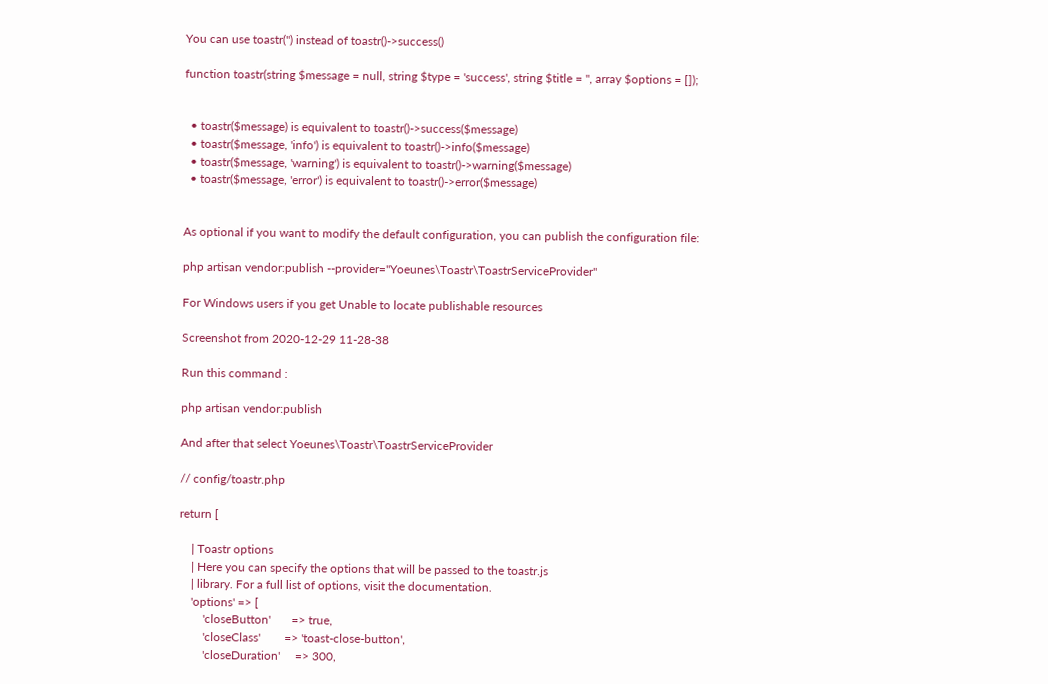You can use toastr('') instead of toastr()->success()

function toastr(string $message = null, string $type = 'success', string $title = '', array $options = []);


  • toastr($message) is equivalent to toastr()->success($message)
  • toastr($message, 'info') is equivalent to toastr()->info($message)
  • toastr($message, 'warning') is equivalent to toastr()->warning($message)
  • toastr($message, 'error') is equivalent to toastr()->error($message)


As optional if you want to modify the default configuration, you can publish the configuration file:

php artisan vendor:publish --provider="Yoeunes\Toastr\ToastrServiceProvider"

For Windows users if you get Unable to locate publishable resources

Screenshot from 2020-12-29 11-28-38

Run this command :

php artisan vendor:publish

And after that select Yoeunes\Toastr\ToastrServiceProvider

// config/toastr.php

return [

    | Toastr options
    | Here you can specify the options that will be passed to the toastr.js
    | library. For a full list of options, visit the documentation.
    'options' => [
        'closeButton'       => true,
        'closeClass'        => 'toast-close-button',
        'closeDuration'     => 300,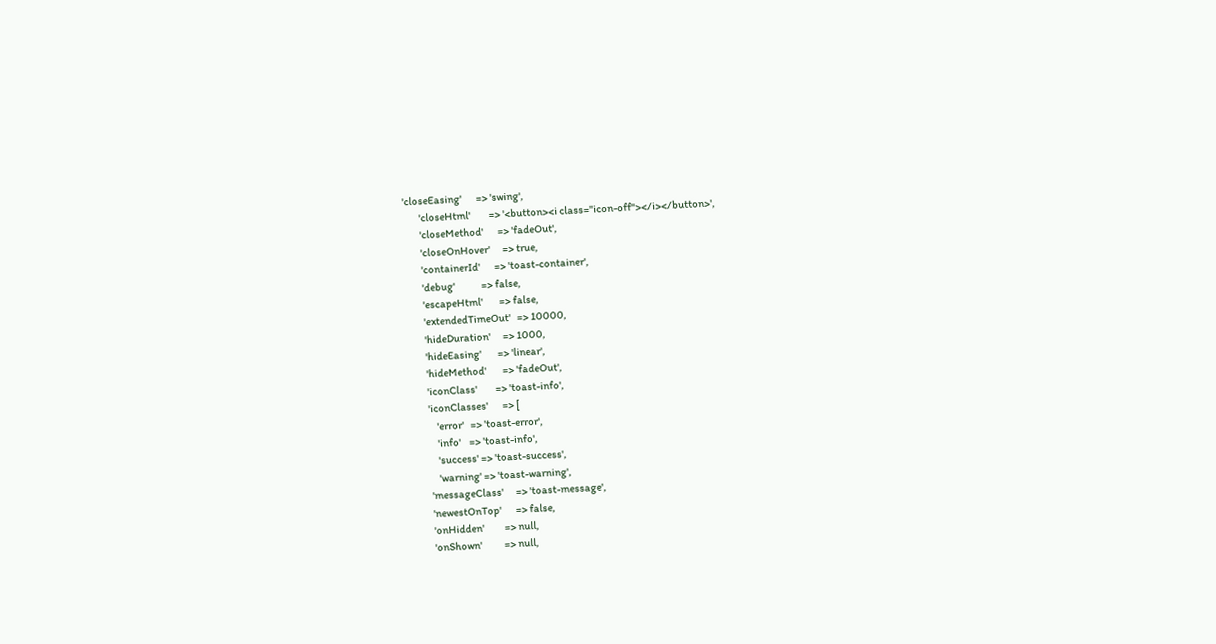'closeEasing'       => 'swing',
        'closeHtml'         => '<button><i class="icon-off"></i></button>',
        'closeMethod'       => 'fadeOut',
        'closeOnHover'      => true,
        'containerId'       => 'toast-container',
        'debug'             => false,
        'escapeHtml'        => false,
        'extendedTimeOut'   => 10000,
        'hideDuration'      => 1000,
        'hideEasing'        => 'linear',
        'hideMethod'        => 'fadeOut',
        'iconClass'         => 'toast-info',
        'iconClasses'       => [
            'error'   => 'toast-error',
            'info'    => 'toast-info',
            'success' => 'toast-success',
            'warning' => 'toast-warning',
        'messageClass'      => 'toast-message',
        'newestOnTop'       => false,
        'onHidden'          => null,
        'onShown'           => null,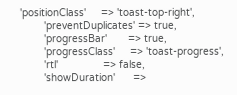'positionClass'     => 'toast-top-right',
        'preventDuplicates' => true,
        'progressBar'       => true,
        'progressClass'     => 'toast-progress',
        'rtl'               => false,
        'showDuration'      =>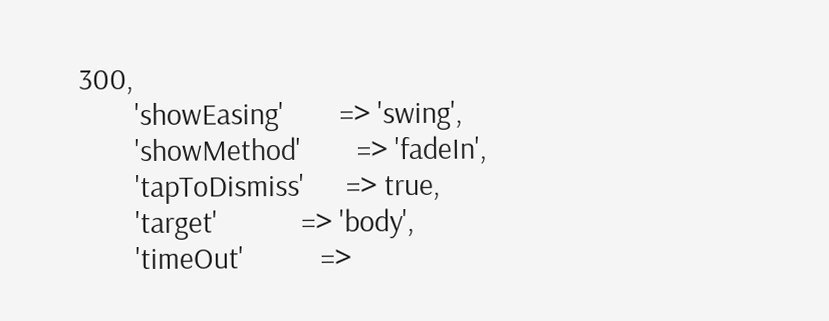300,
        'showEasing'        => 'swing',
        'showMethod'        => 'fadeIn',
        'tapToDismiss'      => true,
        'target'            => 'body',
        'timeOut'           =>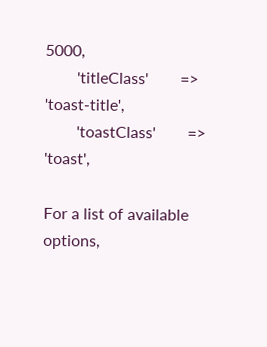5000,
        'titleClass'        => 'toast-title',
        'toastClass'        => 'toast',

For a list of available options,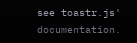see toastr.js' documentation.